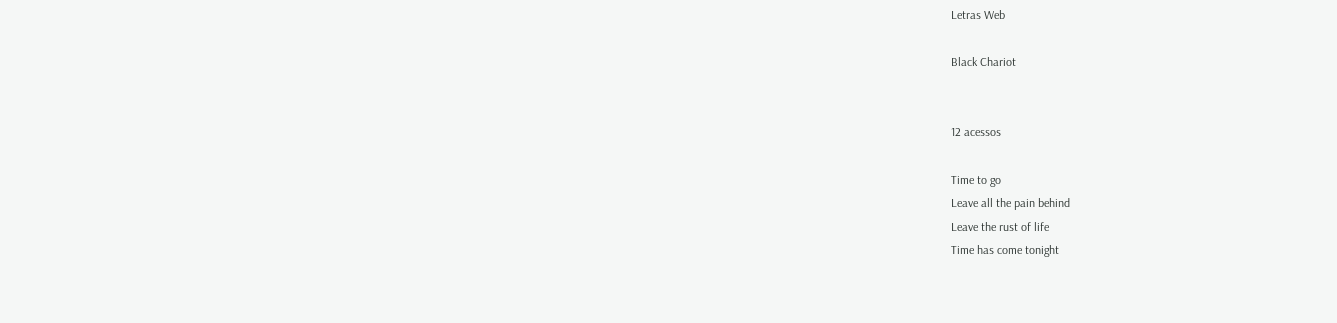Letras Web

Black Chariot


12 acessos

Time to go
Leave all the pain behind
Leave the rust of life
Time has come tonight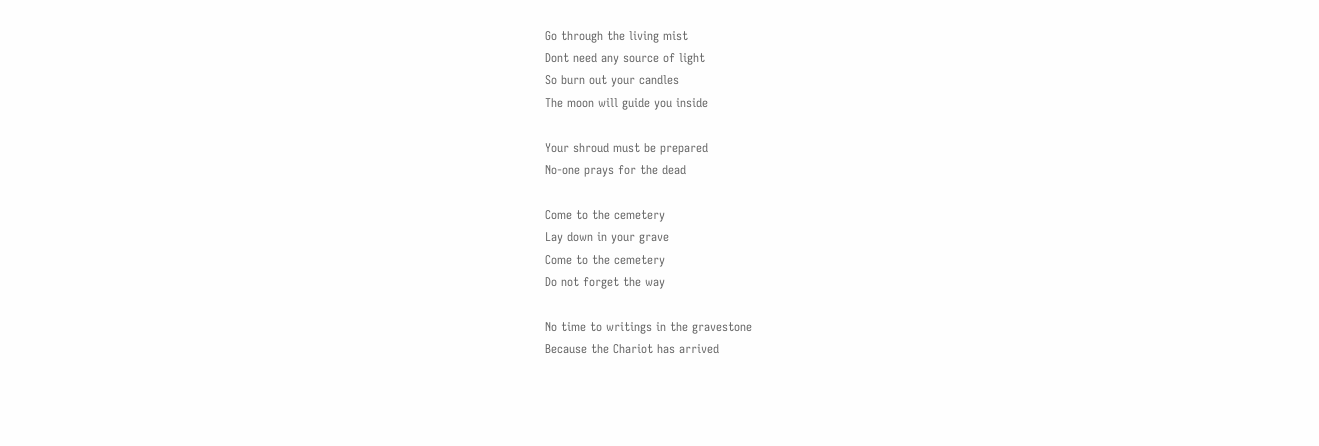Go through the living mist
Dont need any source of light
So burn out your candles
The moon will guide you inside

Your shroud must be prepared
No-one prays for the dead

Come to the cemetery
Lay down in your grave
Come to the cemetery
Do not forget the way

No time to writings in the gravestone
Because the Chariot has arrived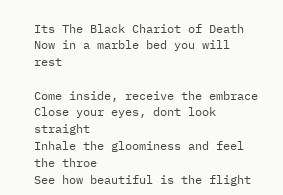Its The Black Chariot of Death
Now in a marble bed you will rest

Come inside, receive the embrace
Close your eyes, dont look straight
Inhale the gloominess and feel the throe
See how beautiful is the flight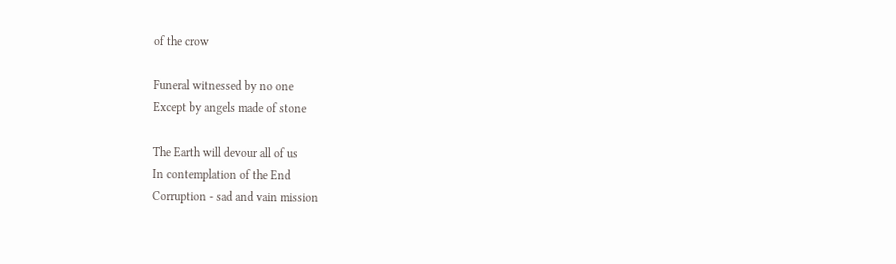of the crow

Funeral witnessed by no one
Except by angels made of stone

The Earth will devour all of us
In contemplation of the End
Corruption - sad and vain mission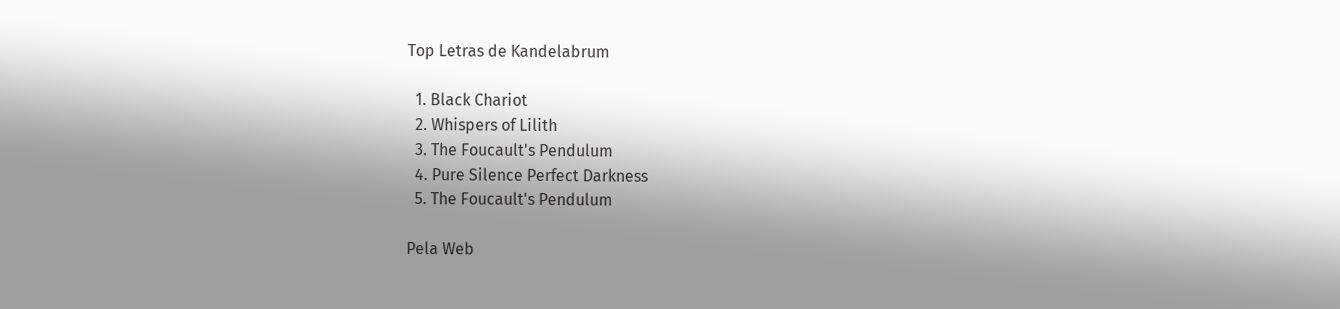Top Letras de Kandelabrum

  1. Black Chariot
  2. Whispers of Lilith
  3. The Foucault's Pendulum
  4. Pure Silence Perfect Darkness
  5. The Foucault's Pendulum

Pela Web